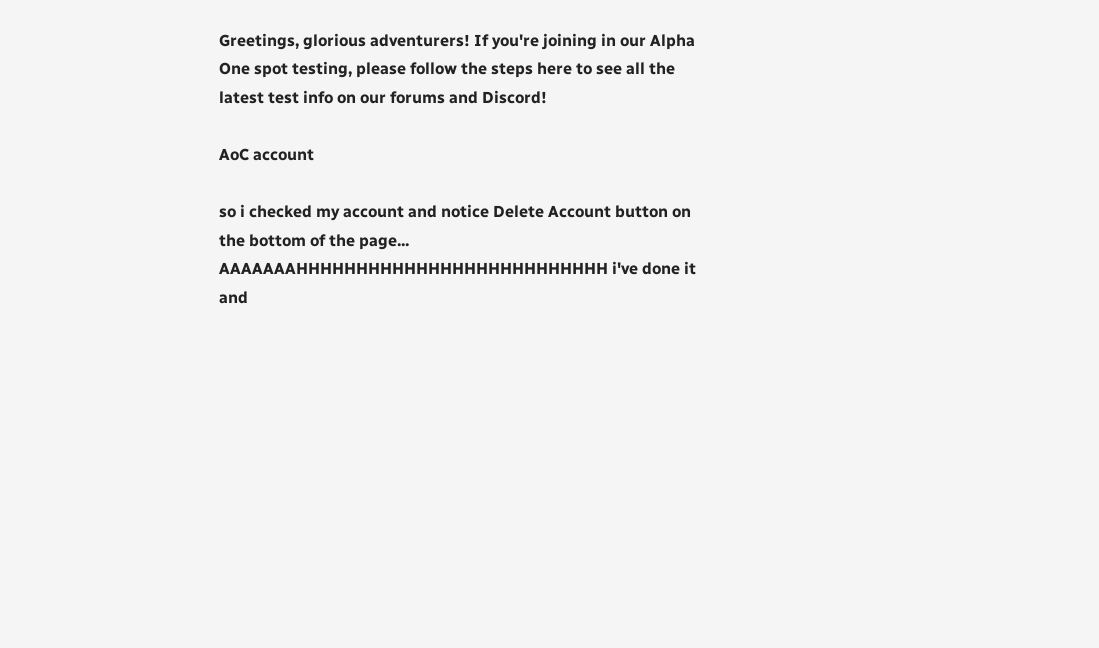Greetings, glorious adventurers! If you're joining in our Alpha One spot testing, please follow the steps here to see all the latest test info on our forums and Discord!

AoC account

so i checked my account and notice Delete Account button on the bottom of the page... AAAAAAAHHHHHHHHHHHHHHHHHHHHHHHHHH i've done it and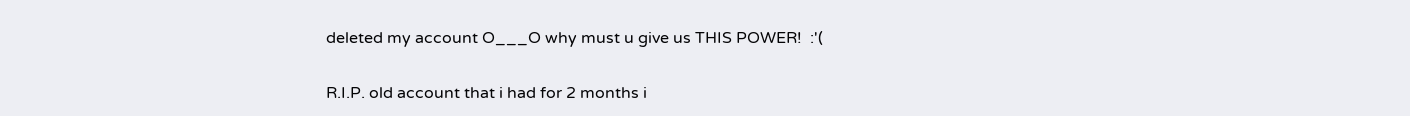deleted my account O___O why must u give us THIS POWER!  :'(

R.I.P. old account that i had for 2 months i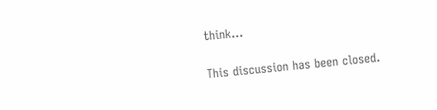think...

This discussion has been closed.